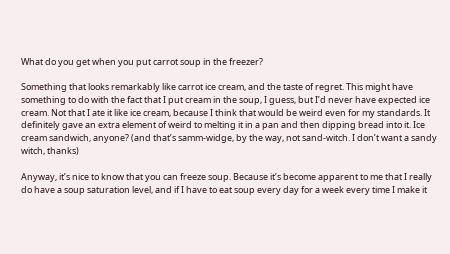What do you get when you put carrot soup in the freezer?

Something that looks remarkably like carrot ice cream, and the taste of regret. This might have something to do with the fact that I put cream in the soup, I guess, but I’d never have expected ice cream. Not that I ate it like ice cream, because I think that would be weird even for my standards. It definitely gave an extra element of weird to melting it in a pan and then dipping bread into it. Ice cream sandwich, anyone? (and that’s samm-widge, by the way, not sand-witch. I don’t want a sandy witch, thanks)

Anyway, it’s nice to know that you can freeze soup. Because it’s become apparent to me that I really do have a soup saturation level, and if I have to eat soup every day for a week every time I make it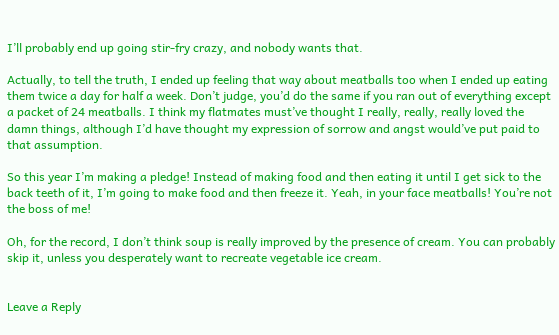I’ll probably end up going stir-fry crazy, and nobody wants that.

Actually, to tell the truth, I ended up feeling that way about meatballs too when I ended up eating them twice a day for half a week. Don’t judge, you’d do the same if you ran out of everything except a packet of 24 meatballs. I think my flatmates must’ve thought I really, really, really loved the damn things, although I’d have thought my expression of sorrow and angst would’ve put paid to that assumption.

So this year I’m making a pledge! Instead of making food and then eating it until I get sick to the back teeth of it, I’m going to make food and then freeze it. Yeah, in your face meatballs! You’re not the boss of me!

Oh, for the record, I don’t think soup is really improved by the presence of cream. You can probably skip it, unless you desperately want to recreate vegetable ice cream.


Leave a Reply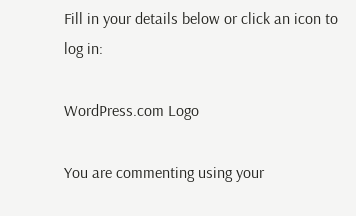Fill in your details below or click an icon to log in:

WordPress.com Logo

You are commenting using your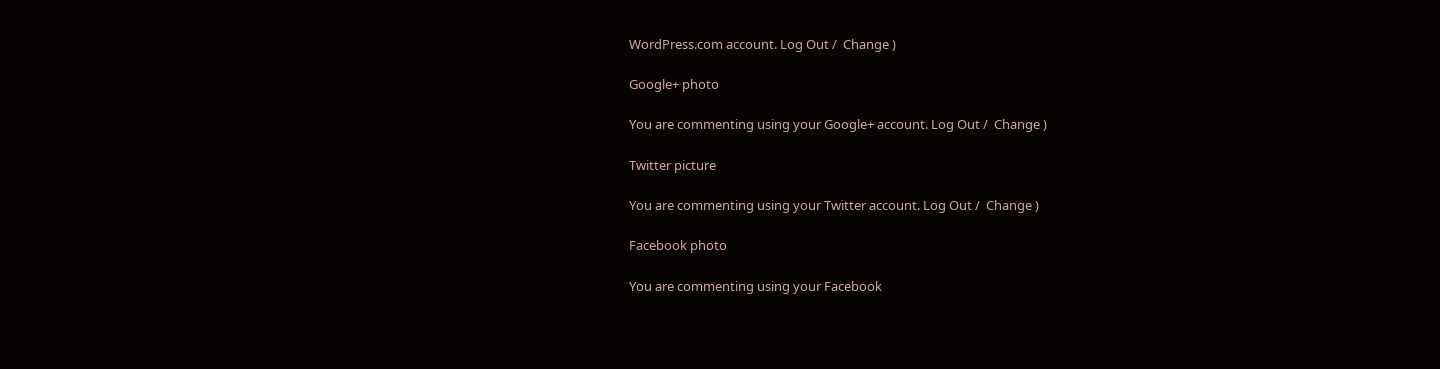WordPress.com account. Log Out /  Change )

Google+ photo

You are commenting using your Google+ account. Log Out /  Change )

Twitter picture

You are commenting using your Twitter account. Log Out /  Change )

Facebook photo

You are commenting using your Facebook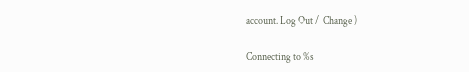account. Log Out /  Change )

Connecting to %s